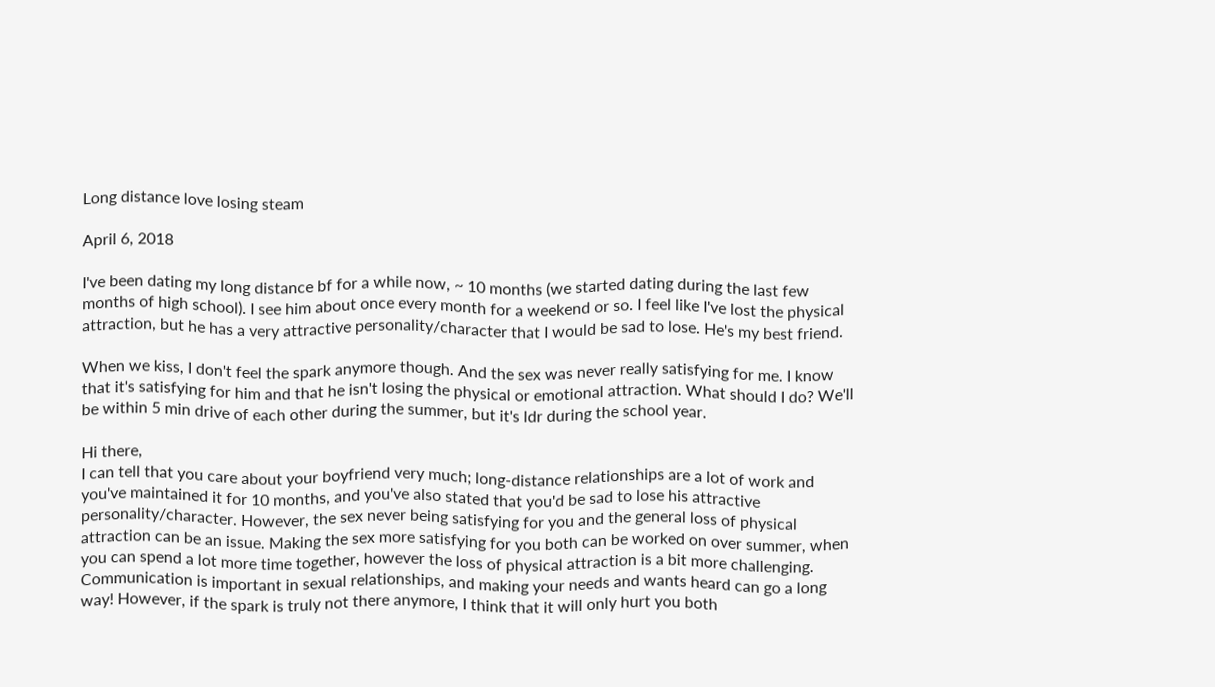Long distance love losing steam

April 6, 2018

I've been dating my long distance bf for a while now, ~ 10 months (we started dating during the last few months of high school). I see him about once every month for a weekend or so. I feel like I've lost the physical attraction, but he has a very attractive personality/character that I would be sad to lose. He's my best friend.

When we kiss, I don't feel the spark anymore though. And the sex was never really satisfying for me. I know that it's satisfying for him and that he isn't losing the physical or emotional attraction. What should I do? We'll be within 5 min drive of each other during the summer, but it's ldr during the school year.

Hi there,
I can tell that you care about your boyfriend very much; long-distance relationships are a lot of work and you've maintained it for 10 months, and you've also stated that you'd be sad to lose his attractive personality/character. However, the sex never being satisfying for you and the general loss of physical attraction can be an issue. Making the sex more satisfying for you both can be worked on over summer, when you can spend a lot more time together, however the loss of physical attraction is a bit more challenging. Communication is important in sexual relationships, and making your needs and wants heard can go a long way! However, if the spark is truly not there anymore, I think that it will only hurt you both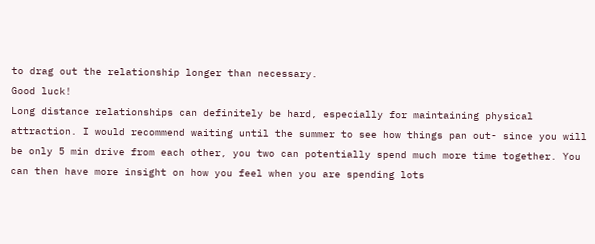to drag out the relationship longer than necessary.
Good luck!
Long distance relationships can definitely be hard, especially for maintaining physical attraction. I would recommend waiting until the summer to see how things pan out- since you will be only 5 min drive from each other, you two can potentially spend much more time together. You can then have more insight on how you feel when you are spending lots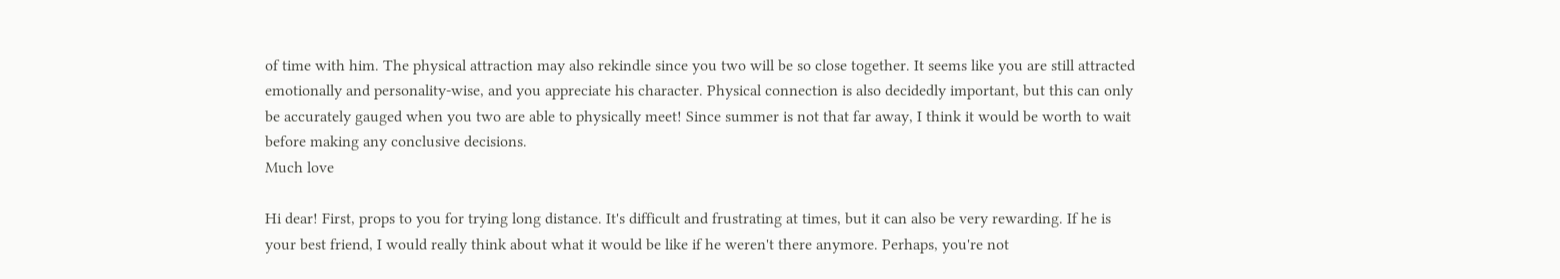of time with him. The physical attraction may also rekindle since you two will be so close together. It seems like you are still attracted emotionally and personality-wise, and you appreciate his character. Physical connection is also decidedly important, but this can only be accurately gauged when you two are able to physically meet! Since summer is not that far away, I think it would be worth to wait before making any conclusive decisions.
Much love

Hi dear! First, props to you for trying long distance. It's difficult and frustrating at times, but it can also be very rewarding. If he is your best friend, I would really think about what it would be like if he weren't there anymore. Perhaps, you're not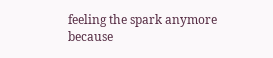feeling the spark anymore because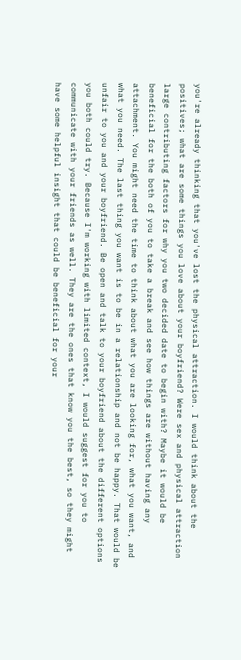you're already thinking that you've lost the physical attraction. I would think about the positives; what are some things you love about your boyfriend? Were sex and physical attraction large contributing factors for why you two decided date to begin with? Maybe it would be beneficial for the both of you to take a break and see how things are without having any attachment. You might need the time to think about what you are looking for, what you want, and what you need. The last thing you want is to be in a relationship and not be happy. That would be unfair to you and your boyfriend. Be open and talk to your boyfriend about the different options you both could try. Because I'm working with limited context, I would suggest for you to communicate with your friends as well. They are the ones that know you the best, so they might have some helpful insight that could be beneficial for your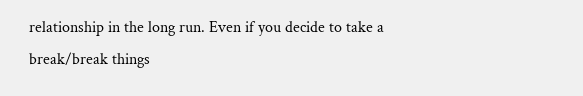relationship in the long run. Even if you decide to take a break/break things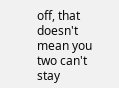off, that doesn't mean you two can't stay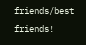friends/best friends!